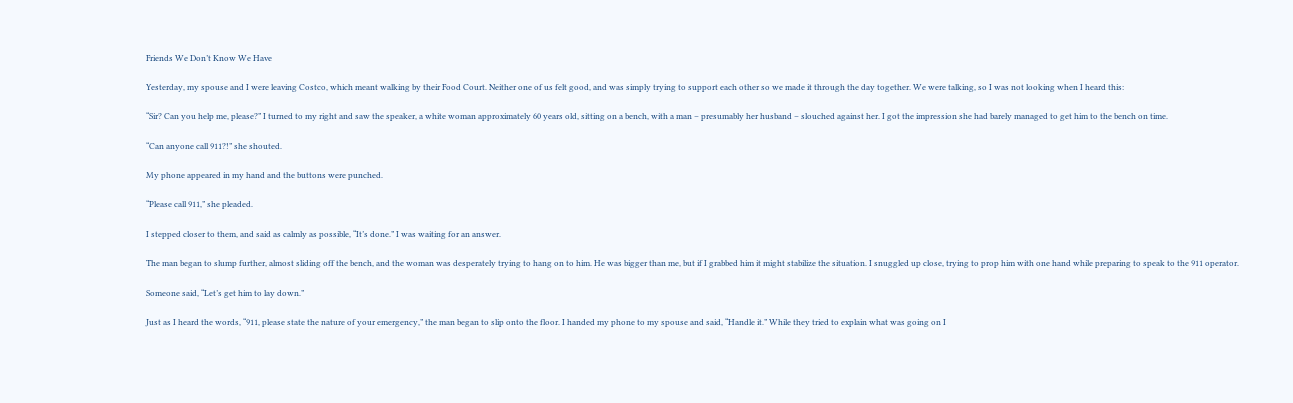Friends We Don’t Know We Have

Yesterday, my spouse and I were leaving Costco, which meant walking by their Food Court. Neither one of us felt good, and was simply trying to support each other so we made it through the day together. We were talking, so I was not looking when I heard this:

“Sir? Can you help me, please?” I turned to my right and saw the speaker, a white woman approximately 60 years old, sitting on a bench, with a man – presumably her husband – slouched against her. I got the impression she had barely managed to get him to the bench on time.

“Can anyone call 911?!” she shouted.

My phone appeared in my hand and the buttons were punched.

“Please call 911,” she pleaded.

I stepped closer to them, and said as calmly as possible, “It’s done.” I was waiting for an answer.

The man began to slump further, almost sliding off the bench, and the woman was desperately trying to hang on to him. He was bigger than me, but if I grabbed him it might stabilize the situation. I snuggled up close, trying to prop him with one hand while preparing to speak to the 911 operator.

Someone said, “Let’s get him to lay down.”

Just as I heard the words, “911, please state the nature of your emergency,” the man began to slip onto the floor. I handed my phone to my spouse and said, “Handle it.” While they tried to explain what was going on I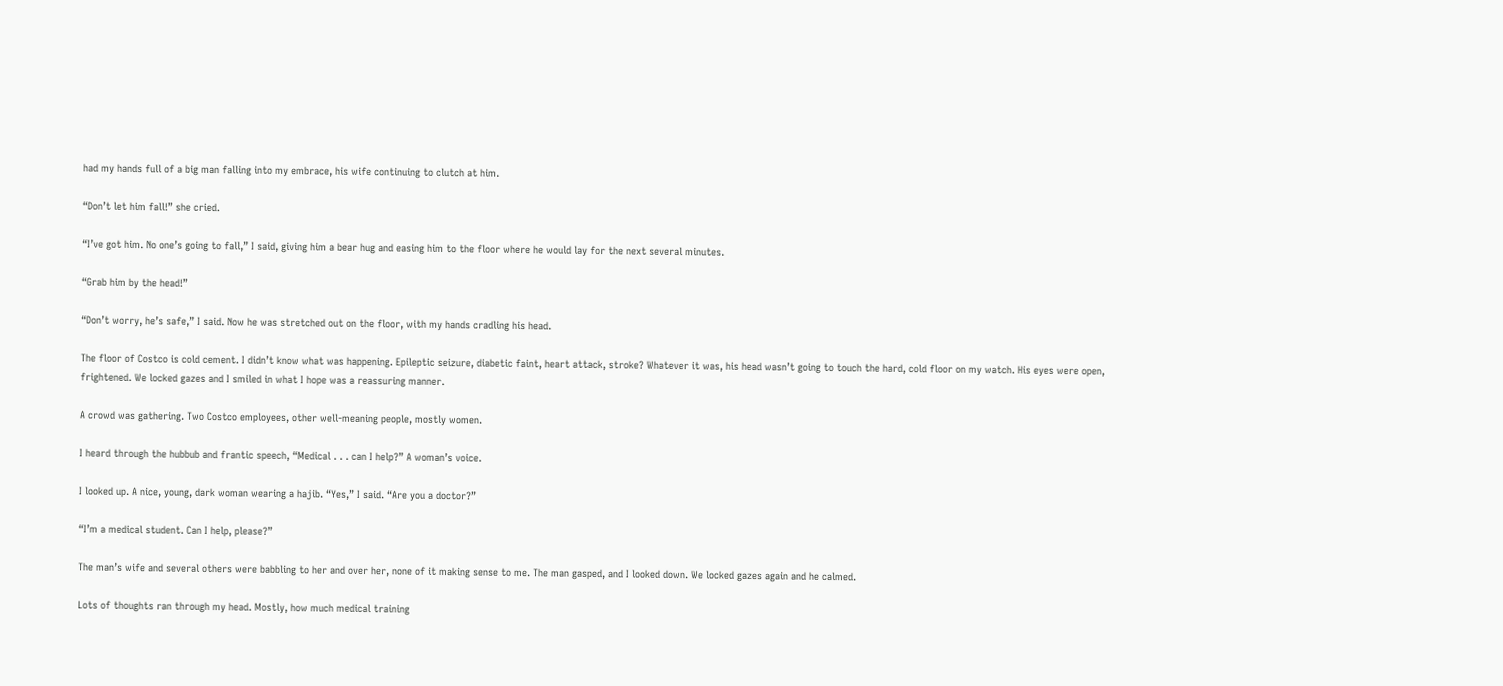had my hands full of a big man falling into my embrace, his wife continuing to clutch at him.

“Don’t let him fall!” she cried.

“I’ve got him. No one’s going to fall,” I said, giving him a bear hug and easing him to the floor where he would lay for the next several minutes.

“Grab him by the head!”

“Don’t worry, he’s safe,” I said. Now he was stretched out on the floor, with my hands cradling his head.

The floor of Costco is cold cement. I didn’t know what was happening. Epileptic seizure, diabetic faint, heart attack, stroke? Whatever it was, his head wasn’t going to touch the hard, cold floor on my watch. His eyes were open, frightened. We locked gazes and I smiled in what I hope was a reassuring manner.

A crowd was gathering. Two Costco employees, other well-meaning people, mostly women.

I heard through the hubbub and frantic speech, “Medical . . . can I help?” A woman’s voice.

I looked up. A nice, young, dark woman wearing a hajib. “Yes,” I said. “Are you a doctor?”

“I’m a medical student. Can I help, please?”

The man’s wife and several others were babbling to her and over her, none of it making sense to me. The man gasped, and I looked down. We locked gazes again and he calmed.

Lots of thoughts ran through my head. Mostly, how much medical training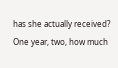has she actually received? One year, two, how much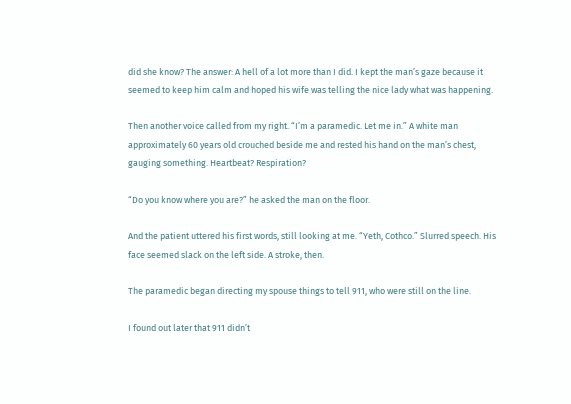did she know? The answer: A hell of a lot more than I did. I kept the man’s gaze because it seemed to keep him calm and hoped his wife was telling the nice lady what was happening.

Then another voice called from my right. “I’m a paramedic. Let me in.” A white man approximately 60 years old crouched beside me and rested his hand on the man’s chest, gauging something. Heartbeat? Respiration?

“Do you know where you are?” he asked the man on the floor.

And the patient uttered his first words, still looking at me. “Yeth, Cothco.” Slurred speech. His face seemed slack on the left side. A stroke, then.

The paramedic began directing my spouse things to tell 911, who were still on the line.

I found out later that 911 didn’t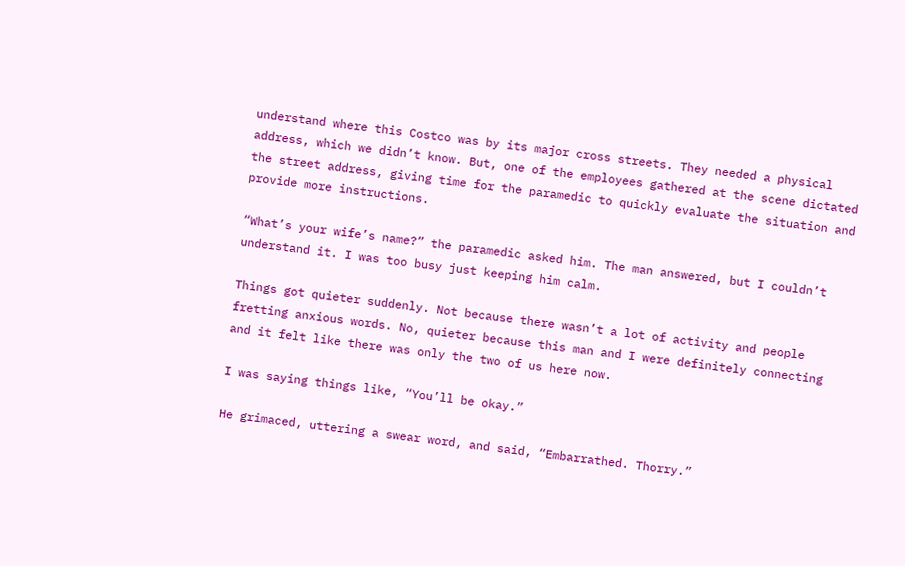understand where this Costco was by its major cross streets. They needed a physical address, which we didn’t know. But, one of the employees gathered at the scene dictated the street address, giving time for the paramedic to quickly evaluate the situation and provide more instructions.

“What’s your wife’s name?” the paramedic asked him. The man answered, but I couldn’t understand it. I was too busy just keeping him calm.

Things got quieter suddenly. Not because there wasn’t a lot of activity and people fretting anxious words. No, quieter because this man and I were definitely connecting and it felt like there was only the two of us here now.

I was saying things like, “You’ll be okay.”

He grimaced, uttering a swear word, and said, “Embarrathed. Thorry.”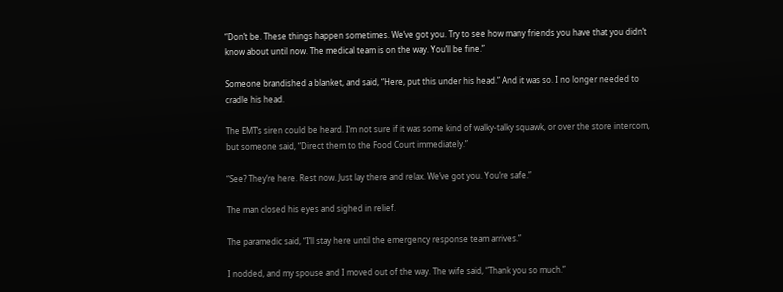“Don’t be. These things happen sometimes. We’ve got you. Try to see how many friends you have that you didn’t know about until now. The medical team is on the way. You’ll be fine.”

Someone brandished a blanket, and said, “Here, put this under his head.” And it was so. I no longer needed to cradle his head.

The EMT’s siren could be heard. I’m not sure if it was some kind of walky-talky squawk, or over the store intercom, but someone said, “Direct them to the Food Court immediately.”

“See? They’re here. Rest now. Just lay there and relax. We’ve got you. You’re safe.”

The man closed his eyes and sighed in relief.

The paramedic said, “I’ll stay here until the emergency response team arrives.”

I nodded, and my spouse and I moved out of the way. The wife said, “Thank you so much.”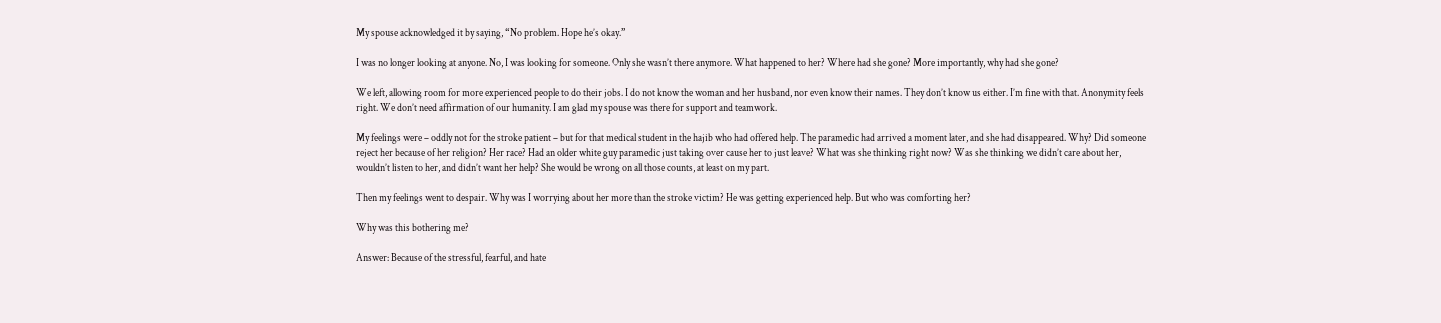My spouse acknowledged it by saying, “No problem. Hope he’s okay.”

I was no longer looking at anyone. No, I was looking for someone. Only she wasn’t there anymore. What happened to her? Where had she gone? More importantly, why had she gone?

We left, allowing room for more experienced people to do their jobs. I do not know the woman and her husband, nor even know their names. They don’t know us either. I’m fine with that. Anonymity feels right. We don’t need affirmation of our humanity. I am glad my spouse was there for support and teamwork.

My feelings were – oddly not for the stroke patient – but for that medical student in the hajib who had offered help. The paramedic had arrived a moment later, and she had disappeared. Why? Did someone reject her because of her religion? Her race? Had an older white guy paramedic just taking over cause her to just leave? What was she thinking right now? Was she thinking we didn’t care about her, wouldn’t listen to her, and didn’t want her help? She would be wrong on all those counts, at least on my part.

Then my feelings went to despair. Why was I worrying about her more than the stroke victim? He was getting experienced help. But who was comforting her?

Why was this bothering me?

Answer: Because of the stressful, fearful, and hate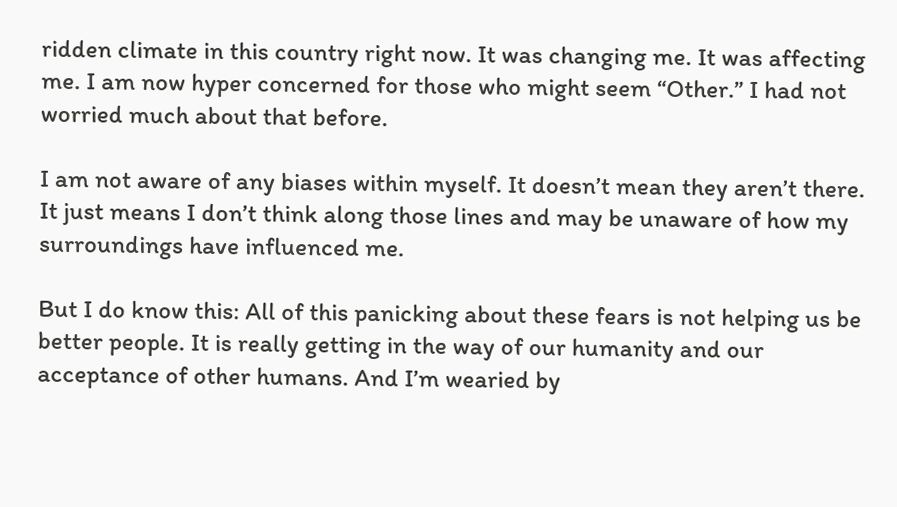ridden climate in this country right now. It was changing me. It was affecting me. I am now hyper concerned for those who might seem “Other.” I had not worried much about that before.

I am not aware of any biases within myself. It doesn’t mean they aren’t there. It just means I don’t think along those lines and may be unaware of how my surroundings have influenced me.

But I do know this: All of this panicking about these fears is not helping us be better people. It is really getting in the way of our humanity and our acceptance of other humans. And I’m wearied by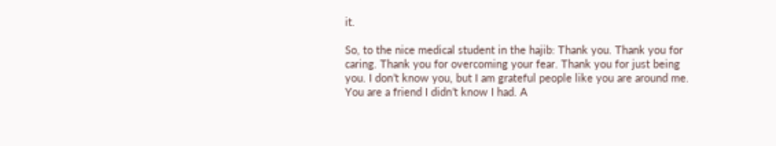it.

So, to the nice medical student in the hajib: Thank you. Thank you for caring. Thank you for overcoming your fear. Thank you for just being you. I don’t know you, but I am grateful people like you are around me. You are a friend I didn’t know I had. A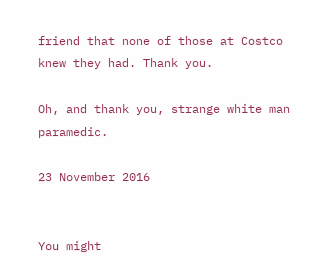friend that none of those at Costco knew they had. Thank you.

Oh, and thank you, strange white man paramedic.

23 November 2016


You might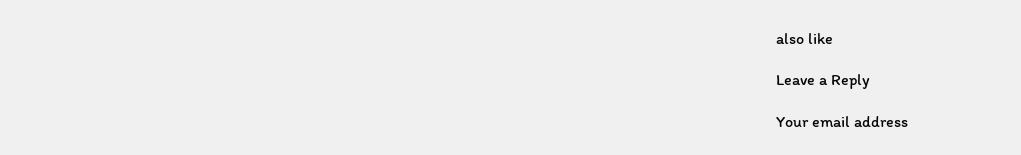also like

Leave a Reply

Your email address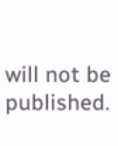will not be published.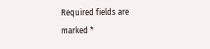Required fields are marked *